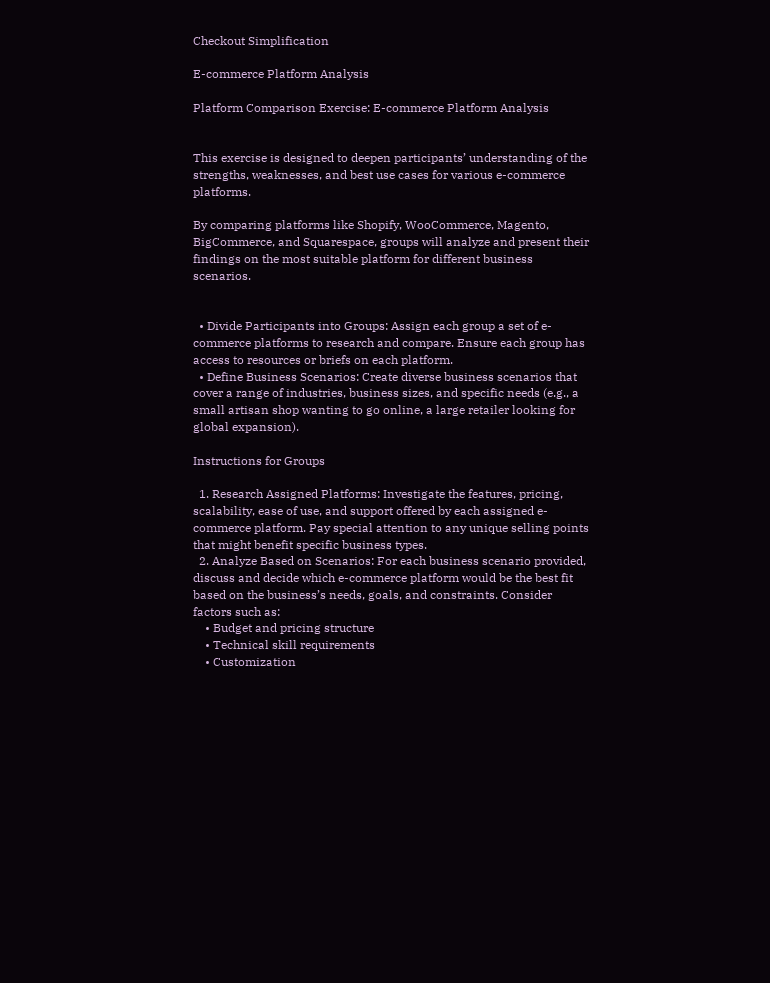Checkout Simplification

E-commerce Platform Analysis

Platform Comparison Exercise: E-commerce Platform Analysis


This exercise is designed to deepen participants’ understanding of the strengths, weaknesses, and best use cases for various e-commerce platforms.

By comparing platforms like Shopify, WooCommerce, Magento, BigCommerce, and Squarespace, groups will analyze and present their findings on the most suitable platform for different business scenarios.


  • Divide Participants into Groups: Assign each group a set of e-commerce platforms to research and compare. Ensure each group has access to resources or briefs on each platform.
  • Define Business Scenarios: Create diverse business scenarios that cover a range of industries, business sizes, and specific needs (e.g., a small artisan shop wanting to go online, a large retailer looking for global expansion).

Instructions for Groups

  1. Research Assigned Platforms: Investigate the features, pricing, scalability, ease of use, and support offered by each assigned e-commerce platform. Pay special attention to any unique selling points that might benefit specific business types.
  2. Analyze Based on Scenarios: For each business scenario provided, discuss and decide which e-commerce platform would be the best fit based on the business’s needs, goals, and constraints. Consider factors such as:
    • Budget and pricing structure
    • Technical skill requirements
    • Customization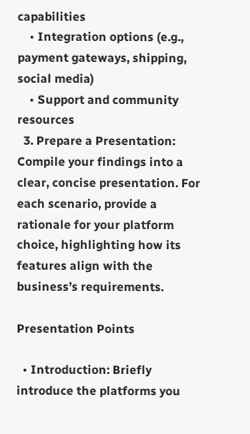capabilities
    • Integration options (e.g., payment gateways, shipping, social media)
    • Support and community resources
  3. Prepare a Presentation: Compile your findings into a clear, concise presentation. For each scenario, provide a rationale for your platform choice, highlighting how its features align with the business’s requirements.

Presentation Points

  • Introduction: Briefly introduce the platforms you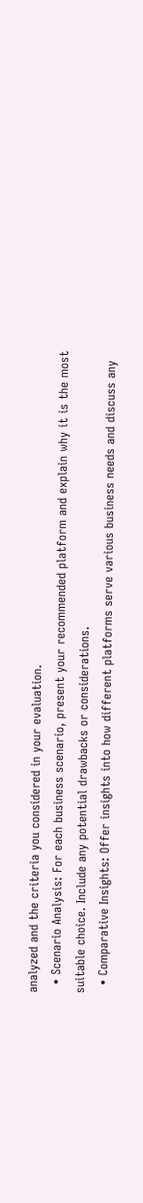analyzed and the criteria you considered in your evaluation.
  • Scenario Analysis: For each business scenario, present your recommended platform and explain why it is the most suitable choice. Include any potential drawbacks or considerations.
  • Comparative Insights: Offer insights into how different platforms serve various business needs and discuss any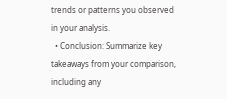trends or patterns you observed in your analysis.
  • Conclusion: Summarize key takeaways from your comparison, including any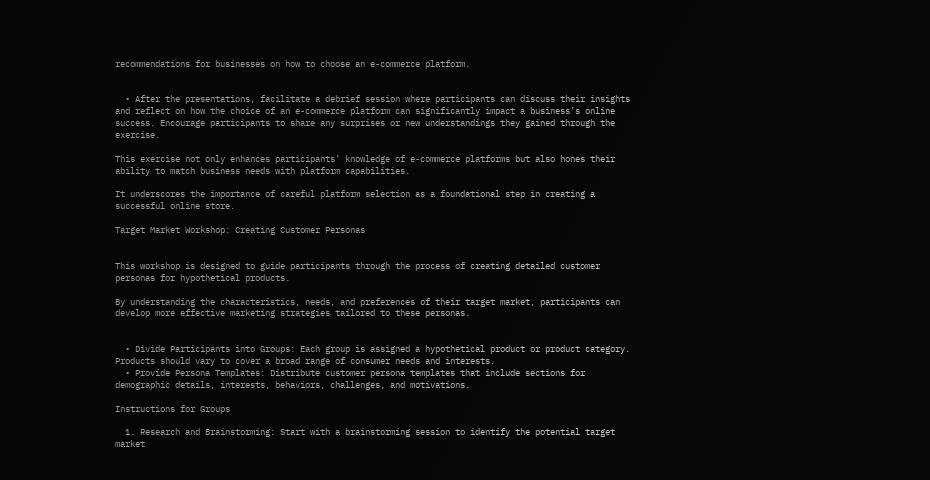recommendations for businesses on how to choose an e-commerce platform.


  • After the presentations, facilitate a debrief session where participants can discuss their insights and reflect on how the choice of an e-commerce platform can significantly impact a business’s online success. Encourage participants to share any surprises or new understandings they gained through the exercise.

This exercise not only enhances participants’ knowledge of e-commerce platforms but also hones their ability to match business needs with platform capabilities.

It underscores the importance of careful platform selection as a foundational step in creating a successful online store.

Target Market Workshop: Creating Customer Personas


This workshop is designed to guide participants through the process of creating detailed customer personas for hypothetical products.

By understanding the characteristics, needs, and preferences of their target market, participants can develop more effective marketing strategies tailored to these personas.


  • Divide Participants into Groups: Each group is assigned a hypothetical product or product category. Products should vary to cover a broad range of consumer needs and interests.
  • Provide Persona Templates: Distribute customer persona templates that include sections for demographic details, interests, behaviors, challenges, and motivations.

Instructions for Groups

  1. Research and Brainstorming: Start with a brainstorming session to identify the potential target market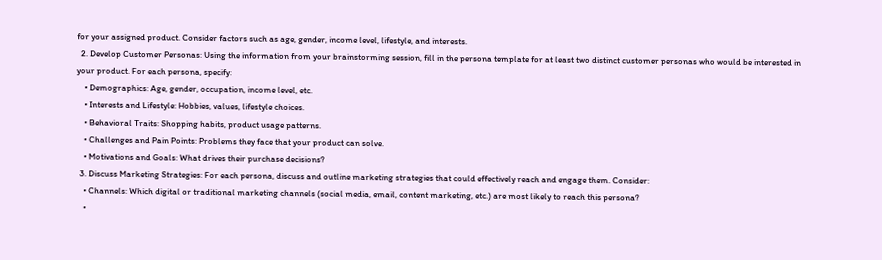for your assigned product. Consider factors such as age, gender, income level, lifestyle, and interests.
  2. Develop Customer Personas: Using the information from your brainstorming session, fill in the persona template for at least two distinct customer personas who would be interested in your product. For each persona, specify:
    • Demographics: Age, gender, occupation, income level, etc.
    • Interests and Lifestyle: Hobbies, values, lifestyle choices.
    • Behavioral Traits: Shopping habits, product usage patterns.
    • Challenges and Pain Points: Problems they face that your product can solve.
    • Motivations and Goals: What drives their purchase decisions?
  3. Discuss Marketing Strategies: For each persona, discuss and outline marketing strategies that could effectively reach and engage them. Consider:
    • Channels: Which digital or traditional marketing channels (social media, email, content marketing, etc.) are most likely to reach this persona?
    •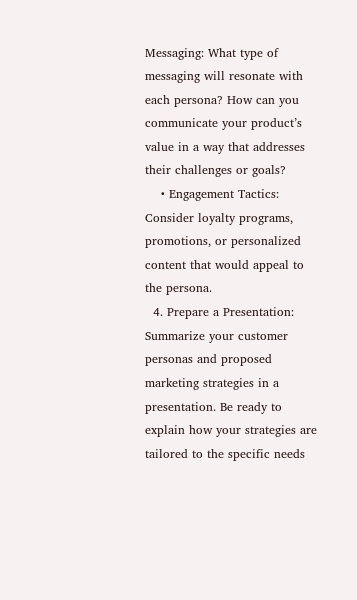Messaging: What type of messaging will resonate with each persona? How can you communicate your product’s value in a way that addresses their challenges or goals?
    • Engagement Tactics: Consider loyalty programs, promotions, or personalized content that would appeal to the persona.
  4. Prepare a Presentation: Summarize your customer personas and proposed marketing strategies in a presentation. Be ready to explain how your strategies are tailored to the specific needs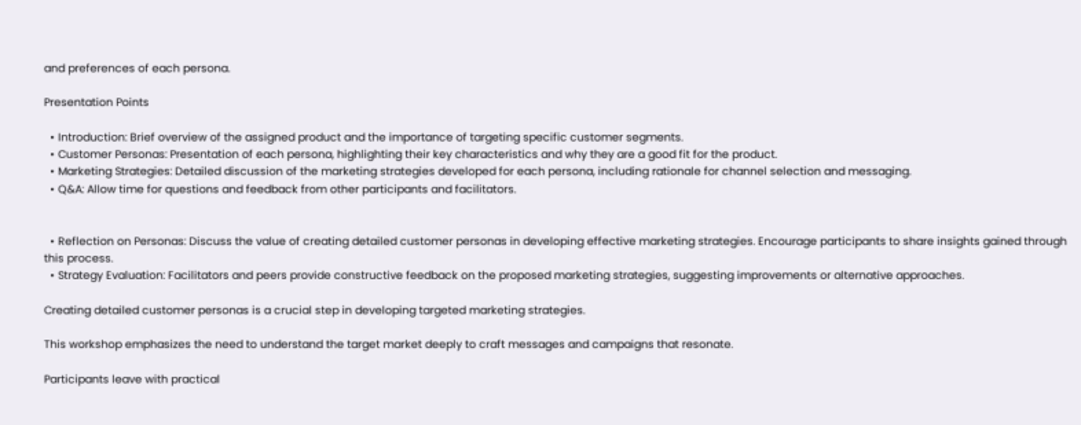and preferences of each persona.

Presentation Points

  • Introduction: Brief overview of the assigned product and the importance of targeting specific customer segments.
  • Customer Personas: Presentation of each persona, highlighting their key characteristics and why they are a good fit for the product.
  • Marketing Strategies: Detailed discussion of the marketing strategies developed for each persona, including rationale for channel selection and messaging.
  • Q&A: Allow time for questions and feedback from other participants and facilitators.


  • Reflection on Personas: Discuss the value of creating detailed customer personas in developing effective marketing strategies. Encourage participants to share insights gained through this process.
  • Strategy Evaluation: Facilitators and peers provide constructive feedback on the proposed marketing strategies, suggesting improvements or alternative approaches.

Creating detailed customer personas is a crucial step in developing targeted marketing strategies.

This workshop emphasizes the need to understand the target market deeply to craft messages and campaigns that resonate.

Participants leave with practical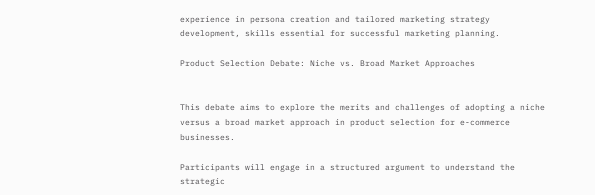experience in persona creation and tailored marketing strategy development, skills essential for successful marketing planning.

Product Selection Debate: Niche vs. Broad Market Approaches


This debate aims to explore the merits and challenges of adopting a niche versus a broad market approach in product selection for e-commerce businesses.

Participants will engage in a structured argument to understand the strategic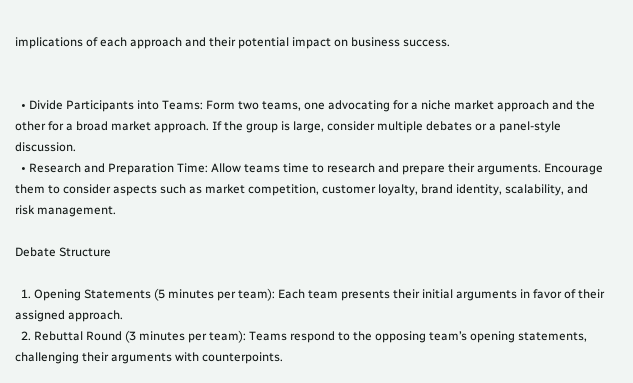implications of each approach and their potential impact on business success.


  • Divide Participants into Teams: Form two teams, one advocating for a niche market approach and the other for a broad market approach. If the group is large, consider multiple debates or a panel-style discussion.
  • Research and Preparation Time: Allow teams time to research and prepare their arguments. Encourage them to consider aspects such as market competition, customer loyalty, brand identity, scalability, and risk management.

Debate Structure

  1. Opening Statements (5 minutes per team): Each team presents their initial arguments in favor of their assigned approach.
  2. Rebuttal Round (3 minutes per team): Teams respond to the opposing team’s opening statements, challenging their arguments with counterpoints.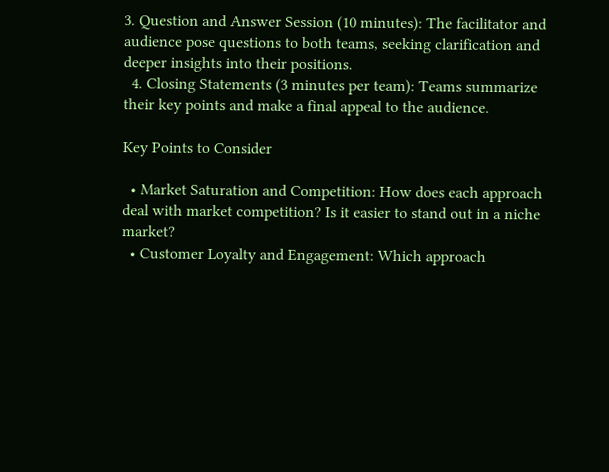3. Question and Answer Session (10 minutes): The facilitator and audience pose questions to both teams, seeking clarification and deeper insights into their positions.
  4. Closing Statements (3 minutes per team): Teams summarize their key points and make a final appeal to the audience.

Key Points to Consider

  • Market Saturation and Competition: How does each approach deal with market competition? Is it easier to stand out in a niche market?
  • Customer Loyalty and Engagement: Which approach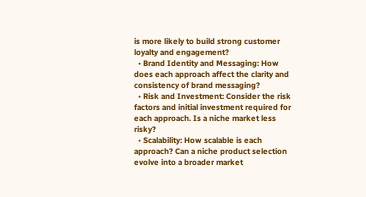is more likely to build strong customer loyalty and engagement?
  • Brand Identity and Messaging: How does each approach affect the clarity and consistency of brand messaging?
  • Risk and Investment: Consider the risk factors and initial investment required for each approach. Is a niche market less risky?
  • Scalability: How scalable is each approach? Can a niche product selection evolve into a broader market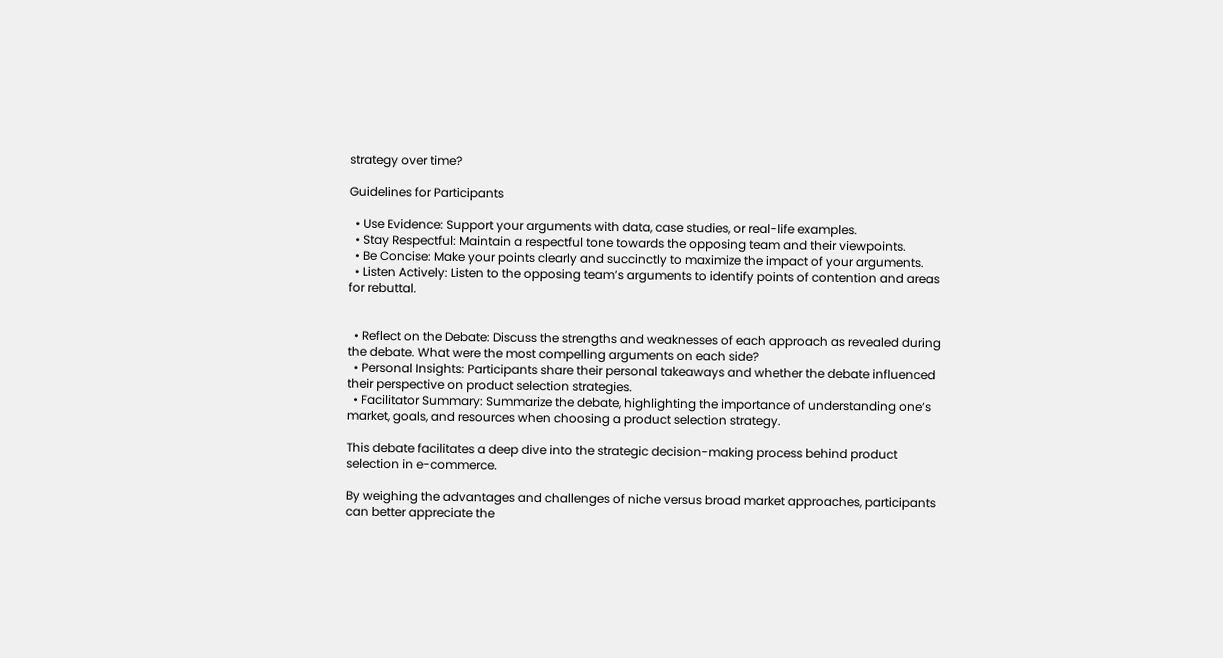strategy over time?

Guidelines for Participants

  • Use Evidence: Support your arguments with data, case studies, or real-life examples.
  • Stay Respectful: Maintain a respectful tone towards the opposing team and their viewpoints.
  • Be Concise: Make your points clearly and succinctly to maximize the impact of your arguments.
  • Listen Actively: Listen to the opposing team’s arguments to identify points of contention and areas for rebuttal.


  • Reflect on the Debate: Discuss the strengths and weaknesses of each approach as revealed during the debate. What were the most compelling arguments on each side?
  • Personal Insights: Participants share their personal takeaways and whether the debate influenced their perspective on product selection strategies.
  • Facilitator Summary: Summarize the debate, highlighting the importance of understanding one’s market, goals, and resources when choosing a product selection strategy.

This debate facilitates a deep dive into the strategic decision-making process behind product selection in e-commerce.

By weighing the advantages and challenges of niche versus broad market approaches, participants can better appreciate the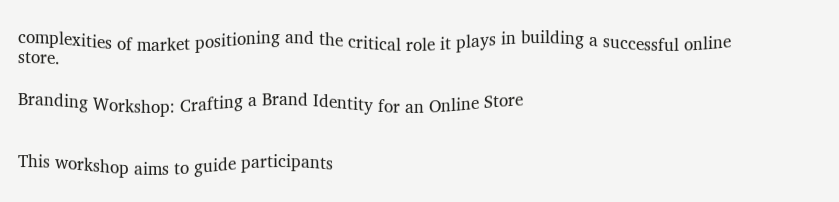complexities of market positioning and the critical role it plays in building a successful online store.

Branding Workshop: Crafting a Brand Identity for an Online Store


This workshop aims to guide participants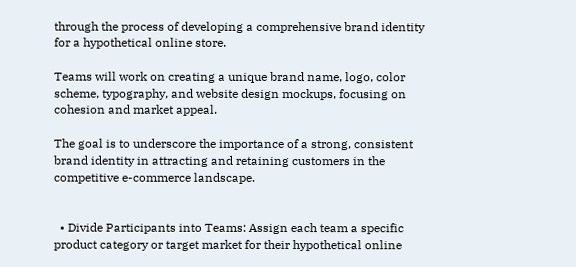through the process of developing a comprehensive brand identity for a hypothetical online store.

Teams will work on creating a unique brand name, logo, color scheme, typography, and website design mockups, focusing on cohesion and market appeal.

The goal is to underscore the importance of a strong, consistent brand identity in attracting and retaining customers in the competitive e-commerce landscape.


  • Divide Participants into Teams: Assign each team a specific product category or target market for their hypothetical online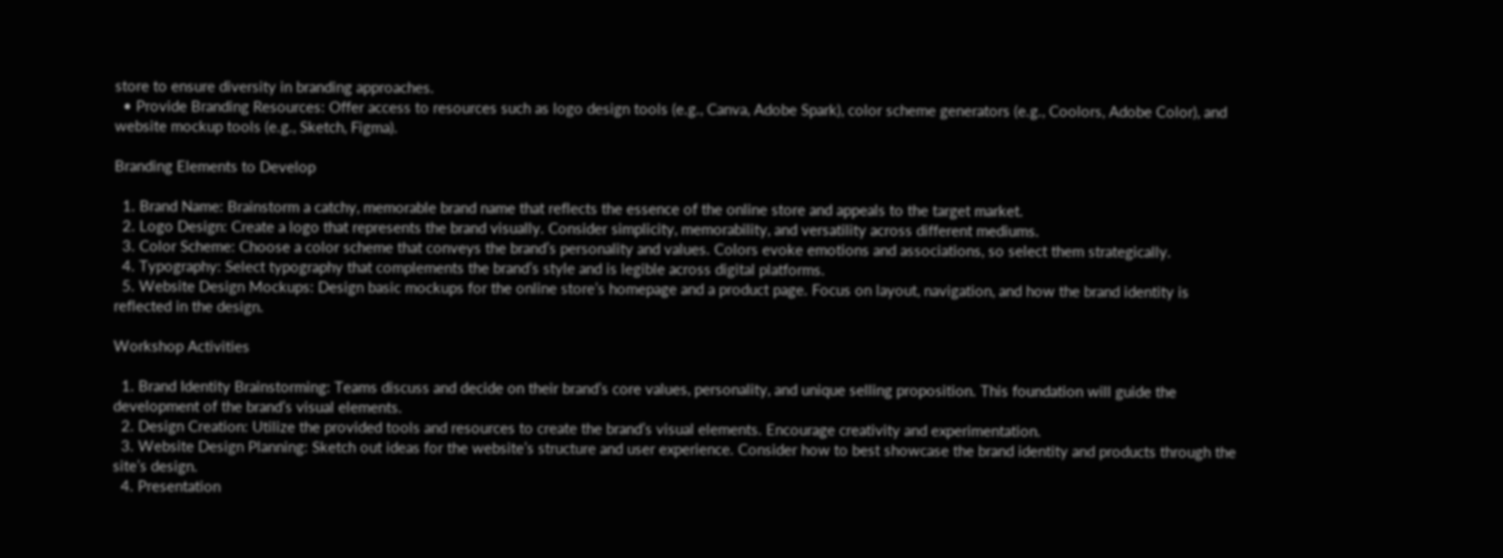store to ensure diversity in branding approaches.
  • Provide Branding Resources: Offer access to resources such as logo design tools (e.g., Canva, Adobe Spark), color scheme generators (e.g., Coolors, Adobe Color), and website mockup tools (e.g., Sketch, Figma).

Branding Elements to Develop

  1. Brand Name: Brainstorm a catchy, memorable brand name that reflects the essence of the online store and appeals to the target market.
  2. Logo Design: Create a logo that represents the brand visually. Consider simplicity, memorability, and versatility across different mediums.
  3. Color Scheme: Choose a color scheme that conveys the brand’s personality and values. Colors evoke emotions and associations, so select them strategically.
  4. Typography: Select typography that complements the brand’s style and is legible across digital platforms.
  5. Website Design Mockups: Design basic mockups for the online store’s homepage and a product page. Focus on layout, navigation, and how the brand identity is reflected in the design.

Workshop Activities

  1. Brand Identity Brainstorming: Teams discuss and decide on their brand’s core values, personality, and unique selling proposition. This foundation will guide the development of the brand’s visual elements.
  2. Design Creation: Utilize the provided tools and resources to create the brand’s visual elements. Encourage creativity and experimentation.
  3. Website Design Planning: Sketch out ideas for the website’s structure and user experience. Consider how to best showcase the brand identity and products through the site’s design.
  4. Presentation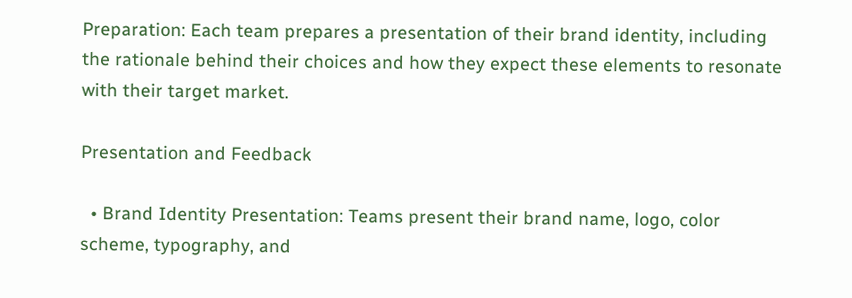Preparation: Each team prepares a presentation of their brand identity, including the rationale behind their choices and how they expect these elements to resonate with their target market.

Presentation and Feedback

  • Brand Identity Presentation: Teams present their brand name, logo, color scheme, typography, and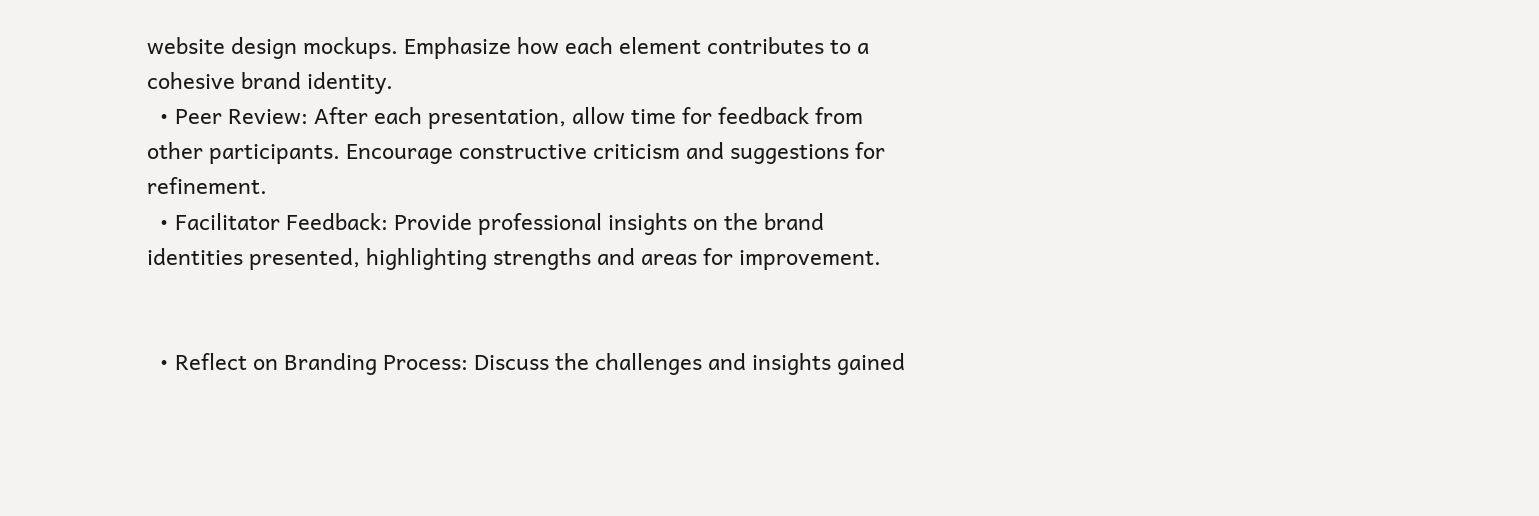website design mockups. Emphasize how each element contributes to a cohesive brand identity.
  • Peer Review: After each presentation, allow time for feedback from other participants. Encourage constructive criticism and suggestions for refinement.
  • Facilitator Feedback: Provide professional insights on the brand identities presented, highlighting strengths and areas for improvement.


  • Reflect on Branding Process: Discuss the challenges and insights gained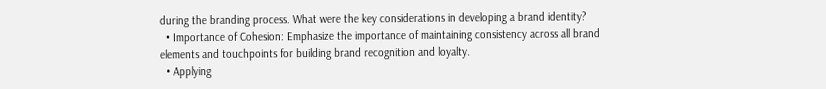during the branding process. What were the key considerations in developing a brand identity?
  • Importance of Cohesion: Emphasize the importance of maintaining consistency across all brand elements and touchpoints for building brand recognition and loyalty.
  • Applying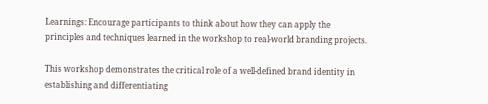Learnings: Encourage participants to think about how they can apply the principles and techniques learned in the workshop to real-world branding projects.

This workshop demonstrates the critical role of a well-defined brand identity in establishing and differentiating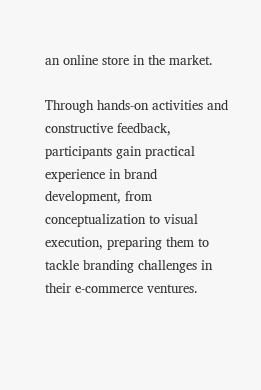an online store in the market.

Through hands-on activities and constructive feedback, participants gain practical experience in brand development, from conceptualization to visual execution, preparing them to tackle branding challenges in their e-commerce ventures.